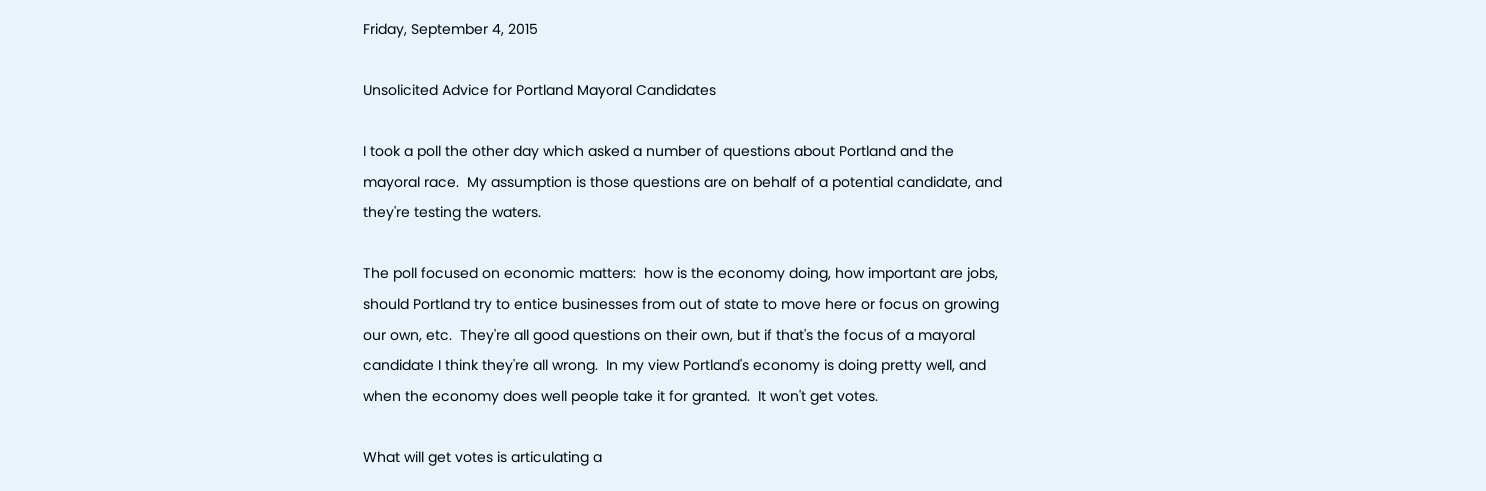Friday, September 4, 2015

Unsolicited Advice for Portland Mayoral Candidates

I took a poll the other day which asked a number of questions about Portland and the mayoral race.  My assumption is those questions are on behalf of a potential candidate, and they're testing the waters.

The poll focused on economic matters:  how is the economy doing, how important are jobs, should Portland try to entice businesses from out of state to move here or focus on growing our own, etc.  They're all good questions on their own, but if that's the focus of a mayoral candidate I think they're all wrong.  In my view Portland's economy is doing pretty well, and when the economy does well people take it for granted.  It won't get votes.

What will get votes is articulating a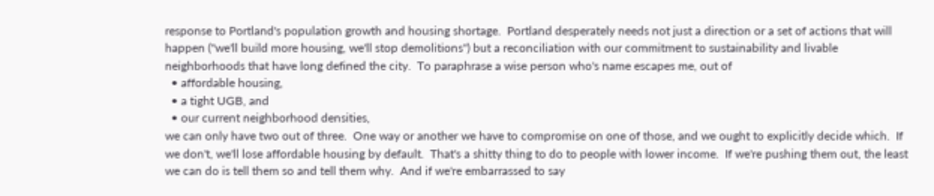response to Portland's population growth and housing shortage.  Portland desperately needs not just a direction or a set of actions that will happen ("we'll build more housing, we'll stop demolitions") but a reconciliation with our commitment to sustainability and livable neighborhoods that have long defined the city.  To paraphrase a wise person who's name escapes me, out of
  • affordable housing,
  • a tight UGB, and
  • our current neighborhood densities,
we can only have two out of three.  One way or another we have to compromise on one of those, and we ought to explicitly decide which.  If we don't, we'll lose affordable housing by default.  That's a shitty thing to do to people with lower income.  If we're pushing them out, the least we can do is tell them so and tell them why.  And if we're embarrassed to say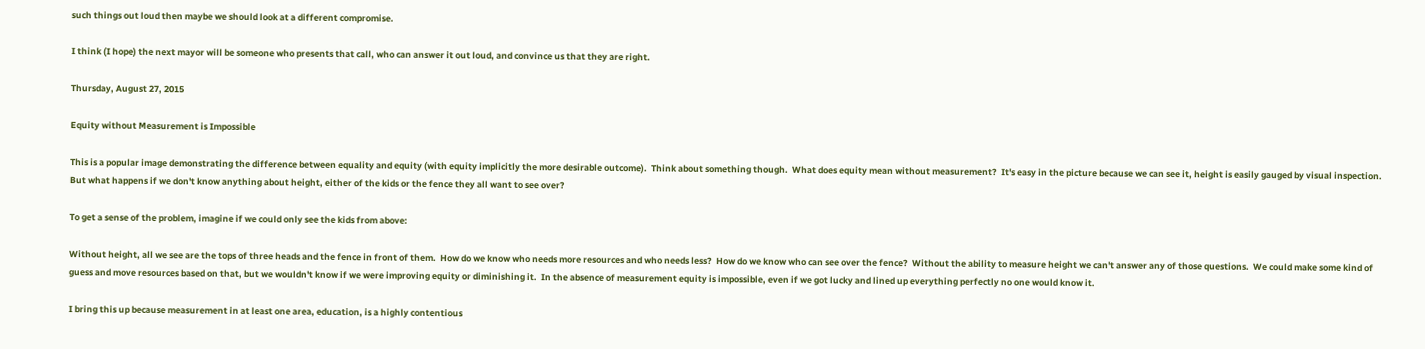such things out loud then maybe we should look at a different compromise.

I think (I hope) the next mayor will be someone who presents that call, who can answer it out loud, and convince us that they are right.

Thursday, August 27, 2015

Equity without Measurement is Impossible

This is a popular image demonstrating the difference between equality and equity (with equity implicitly the more desirable outcome).  Think about something though.  What does equity mean without measurement?  It's easy in the picture because we can see it, height is easily gauged by visual inspection.  But what happens if we don't know anything about height, either of the kids or the fence they all want to see over?

To get a sense of the problem, imagine if we could only see the kids from above:

Without height, all we see are the tops of three heads and the fence in front of them.  How do we know who needs more resources and who needs less?  How do we know who can see over the fence?  Without the ability to measure height we can't answer any of those questions.  We could make some kind of guess and move resources based on that, but we wouldn't know if we were improving equity or diminishing it.  In the absence of measurement equity is impossible, even if we got lucky and lined up everything perfectly no one would know it.

I bring this up because measurement in at least one area, education, is a highly contentious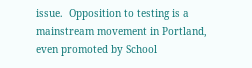issue.  Opposition to testing is a mainstream movement in Portland, even promoted by School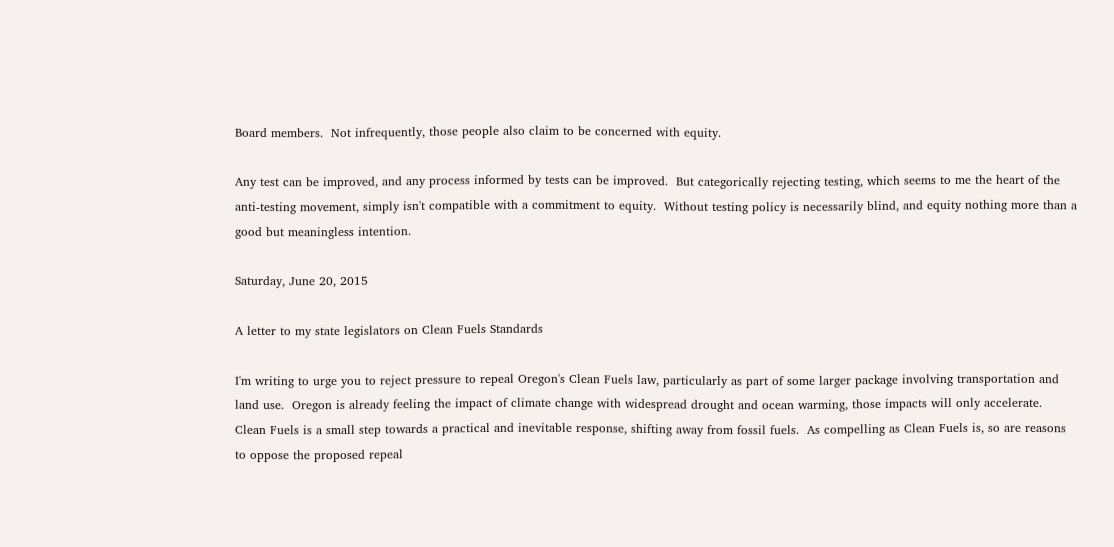Board members.  Not infrequently, those people also claim to be concerned with equity.

Any test can be improved, and any process informed by tests can be improved.  But categorically rejecting testing, which seems to me the heart of the anti-testing movement, simply isn't compatible with a commitment to equity.  Without testing policy is necessarily blind, and equity nothing more than a good but meaningless intention.

Saturday, June 20, 2015

A letter to my state legislators on Clean Fuels Standards

I'm writing to urge you to reject pressure to repeal Oregon's Clean Fuels law, particularly as part of some larger package involving transportation and land use.  Oregon is already feeling the impact of climate change with widespread drought and ocean warming, those impacts will only accelerate.  Clean Fuels is a small step towards a practical and inevitable response, shifting away from fossil fuels.  As compelling as Clean Fuels is, so are reasons to oppose the proposed repeal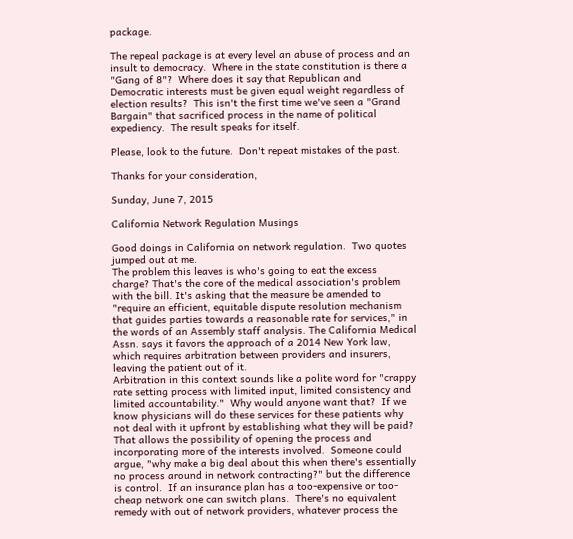package.

The repeal package is at every level an abuse of process and an insult to democracy.  Where in the state constitution is there a "Gang of 8"?  Where does it say that Republican and Democratic interests must be given equal weight regardless of election results?  This isn't the first time we've seen a "Grand Bargain" that sacrificed process in the name of political expediency.  The result speaks for itself.

Please, look to the future.  Don't repeat mistakes of the past.

Thanks for your consideration,

Sunday, June 7, 2015

California Network Regulation Musings

Good doings in California on network regulation.  Two quotes jumped out at me.
The problem this leaves is who's going to eat the excess charge? That's the core of the medical association's problem with the bill. It's asking that the measure be amended to "require an efficient, equitable dispute resolution mechanism that guides parties towards a reasonable rate for services," in the words of an Assembly staff analysis. The California Medical Assn. says it favors the approach of a 2014 New York law, which requires arbitration between providers and insurers, leaving the patient out of it.
Arbitration in this context sounds like a polite word for "crappy rate setting process with limited input, limited consistency and limited accountability."  Why would anyone want that?  If we know physicians will do these services for these patients why not deal with it upfront by establishing what they will be paid?  That allows the possibility of opening the process and incorporating more of the interests involved.  Someone could argue, "why make a big deal about this when there's essentially no process around in network contracting?" but the difference is control.  If an insurance plan has a too-expensive or too-cheap network one can switch plans.  There's no equivalent remedy with out of network providers, whatever process the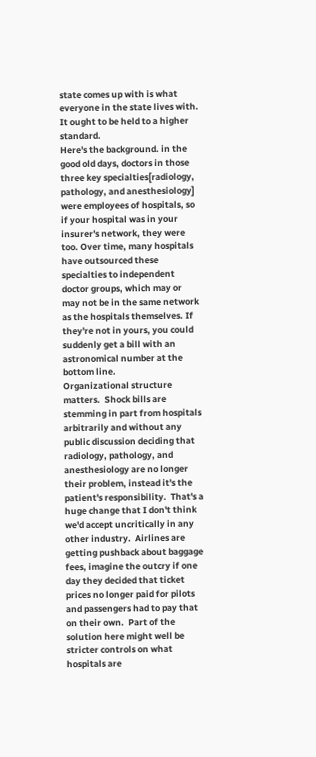state comes up with is what everyone in the state lives with.  It ought to be held to a higher standard.
Here's the background. in the good old days, doctors in those three key specialties[radiology, pathology, and anesthesiology] were employees of hospitals, so if your hospital was in your insurer's network, they were too. Over time, many hospitals have outsourced these specialties to independent doctor groups, which may or may not be in the same network as the hospitals themselves. If they're not in yours, you could suddenly get a bill with an astronomical number at the bottom line.
Organizational structure matters.  Shock bills are stemming in part from hospitals arbitrarily and without any public discussion deciding that radiology, pathology, and anesthesiology are no longer their problem, instead it's the patient's responsibility.  That's a huge change that I don't think we'd accept uncritically in any other industry.  Airlines are getting pushback about baggage fees, imagine the outcry if one day they decided that ticket prices no longer paid for pilots and passengers had to pay that on their own.  Part of the solution here might well be stricter controls on what hospitals are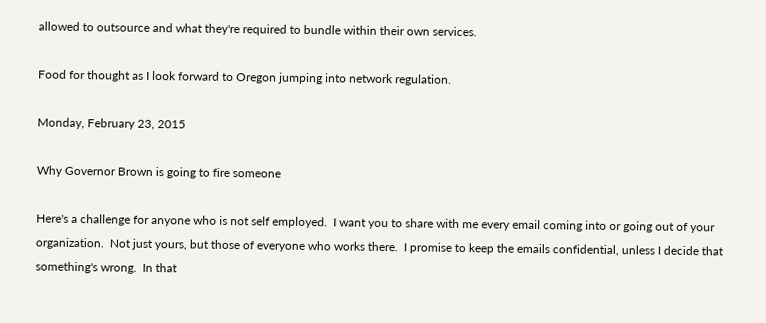allowed to outsource and what they're required to bundle within their own services.

Food for thought as I look forward to Oregon jumping into network regulation.

Monday, February 23, 2015

Why Governor Brown is going to fire someone

Here's a challenge for anyone who is not self employed.  I want you to share with me every email coming into or going out of your organization.  Not just yours, but those of everyone who works there.  I promise to keep the emails confidential, unless I decide that something's wrong.  In that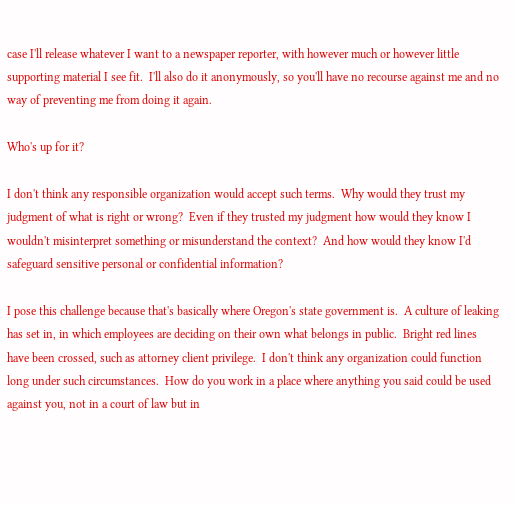case I'll release whatever I want to a newspaper reporter, with however much or however little supporting material I see fit.  I'll also do it anonymously, so you'll have no recourse against me and no way of preventing me from doing it again.

Who's up for it?

I don't think any responsible organization would accept such terms.  Why would they trust my judgment of what is right or wrong?  Even if they trusted my judgment how would they know I wouldn't misinterpret something or misunderstand the context?  And how would they know I'd safeguard sensitive personal or confidential information?

I pose this challenge because that's basically where Oregon's state government is.  A culture of leaking has set in, in which employees are deciding on their own what belongs in public.  Bright red lines have been crossed, such as attorney client privilege.  I don't think any organization could function long under such circumstances.  How do you work in a place where anything you said could be used against you, not in a court of law but in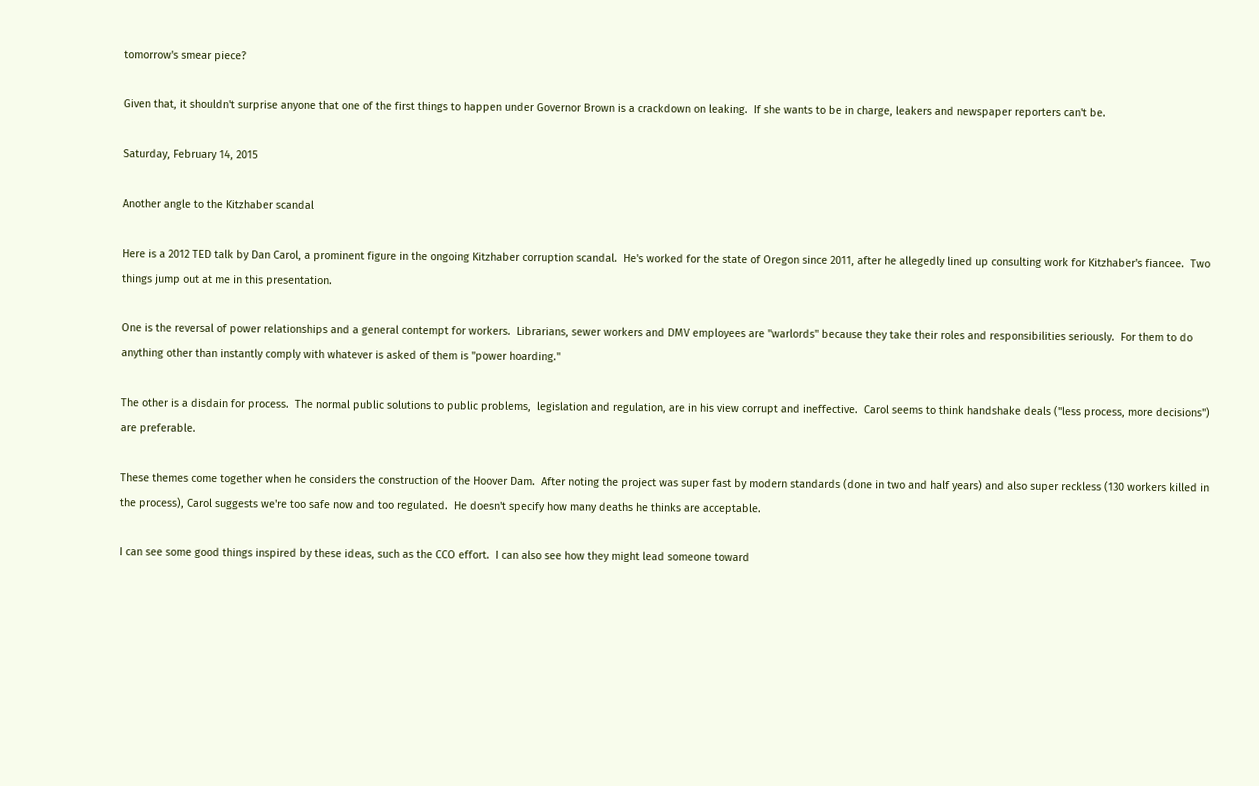tomorrow's smear piece?

Given that, it shouldn't surprise anyone that one of the first things to happen under Governor Brown is a crackdown on leaking.  If she wants to be in charge, leakers and newspaper reporters can't be.

Saturday, February 14, 2015

Another angle to the Kitzhaber scandal

Here is a 2012 TED talk by Dan Carol, a prominent figure in the ongoing Kitzhaber corruption scandal.  He's worked for the state of Oregon since 2011, after he allegedly lined up consulting work for Kitzhaber's fiancee.  Two things jump out at me in this presentation.

One is the reversal of power relationships and a general contempt for workers.  Librarians, sewer workers and DMV employees are "warlords" because they take their roles and responsibilities seriously.  For them to do anything other than instantly comply with whatever is asked of them is "power hoarding."

The other is a disdain for process.  The normal public solutions to public problems,  legislation and regulation, are in his view corrupt and ineffective.  Carol seems to think handshake deals ("less process, more decisions") are preferable.

These themes come together when he considers the construction of the Hoover Dam.  After noting the project was super fast by modern standards (done in two and half years) and also super reckless (130 workers killed in the process), Carol suggests we're too safe now and too regulated.  He doesn't specify how many deaths he thinks are acceptable.

I can see some good things inspired by these ideas, such as the CCO effort.  I can also see how they might lead someone toward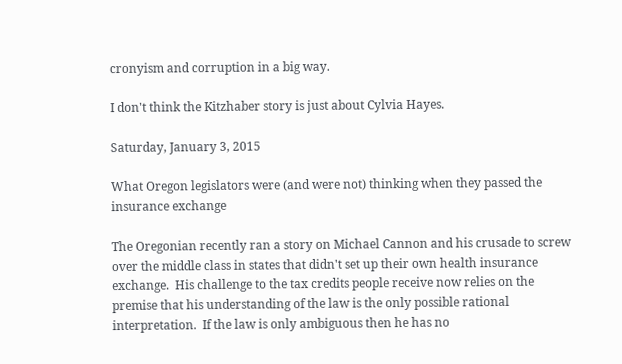cronyism and corruption in a big way.

I don't think the Kitzhaber story is just about Cylvia Hayes.

Saturday, January 3, 2015

What Oregon legislators were (and were not) thinking when they passed the insurance exchange

The Oregonian recently ran a story on Michael Cannon and his crusade to screw over the middle class in states that didn't set up their own health insurance exchange.  His challenge to the tax credits people receive now relies on the premise that his understanding of the law is the only possible rational interpretation.  If the law is only ambiguous then he has no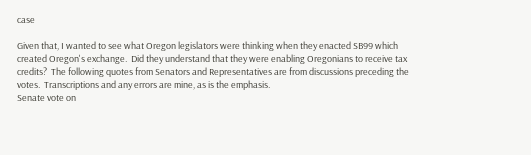case

Given that, I wanted to see what Oregon legislators were thinking when they enacted SB99 which created Oregon's exchange.  Did they understand that they were enabling Oregonians to receive tax credits?  The following quotes from Senators and Representatives are from discussions preceding the votes.  Transcriptions and any errors are mine, as is the emphasis.
Senate vote on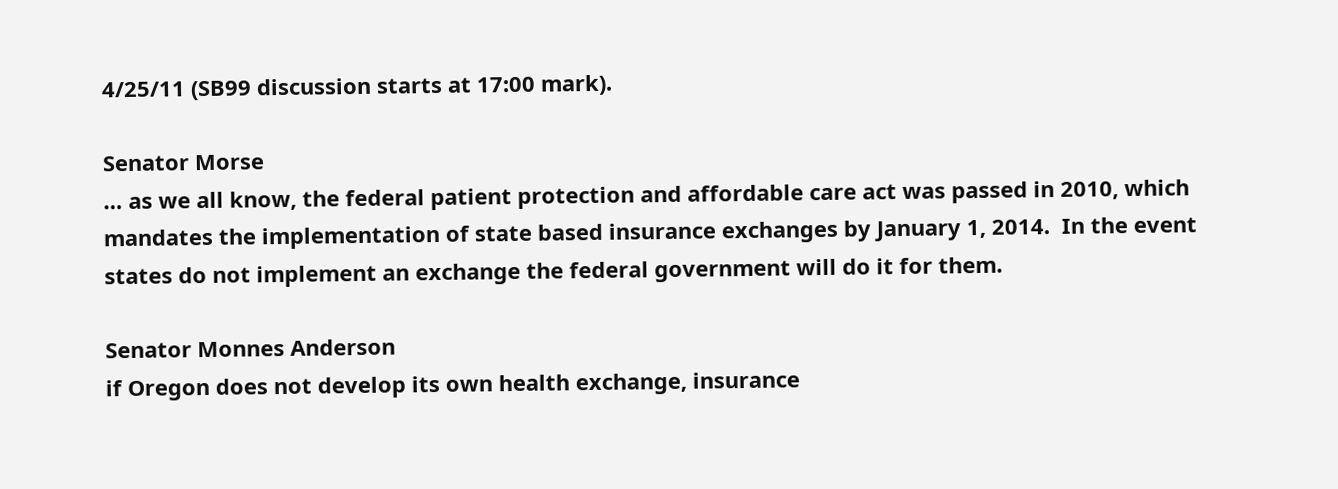4/25/11 (SB99 discussion starts at 17:00 mark).

Senator Morse
… as we all know, the federal patient protection and affordable care act was passed in 2010, which mandates the implementation of state based insurance exchanges by January 1, 2014.  In the event states do not implement an exchange the federal government will do it for them.

Senator Monnes Anderson
if Oregon does not develop its own health exchange, insurance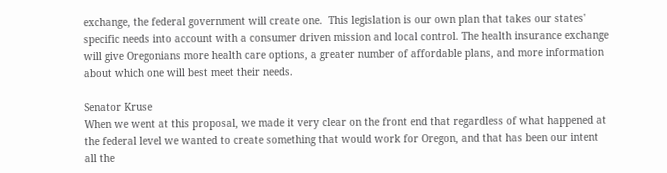exchange, the federal government will create one.  This legislation is our own plan that takes our states' specific needs into account with a consumer driven mission and local control. The health insurance exchange will give Oregonians more health care options, a greater number of affordable plans, and more information about which one will best meet their needs.

Senator Kruse
When we went at this proposal, we made it very clear on the front end that regardless of what happened at the federal level we wanted to create something that would work for Oregon, and that has been our intent all the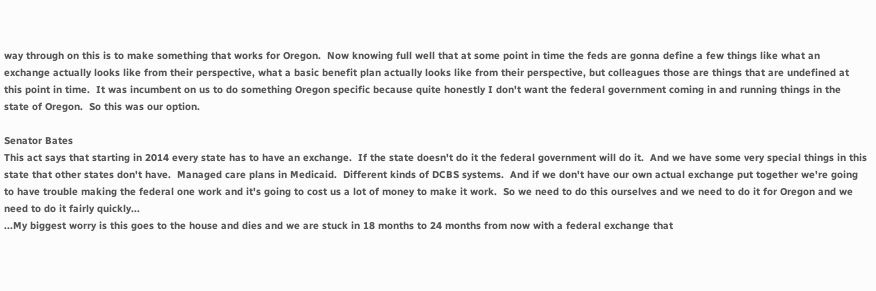way through on this is to make something that works for Oregon.  Now knowing full well that at some point in time the feds are gonna define a few things like what an exchange actually looks like from their perspective, what a basic benefit plan actually looks like from their perspective, but colleagues those are things that are undefined at this point in time.  It was incumbent on us to do something Oregon specific because quite honestly I don't want the federal government coming in and running things in the state of Oregon.  So this was our option.

Senator Bates
This act says that starting in 2014 every state has to have an exchange.  If the state doesn't do it the federal government will do it.  And we have some very special things in this state that other states don't have.  Managed care plans in Medicaid.  Different kinds of DCBS systems.  And if we don't have our own actual exchange put together we're going to have trouble making the federal one work and it's going to cost us a lot of money to make it work.  So we need to do this ourselves and we need to do it for Oregon and we need to do it fairly quickly...
...My biggest worry is this goes to the house and dies and we are stuck in 18 months to 24 months from now with a federal exchange that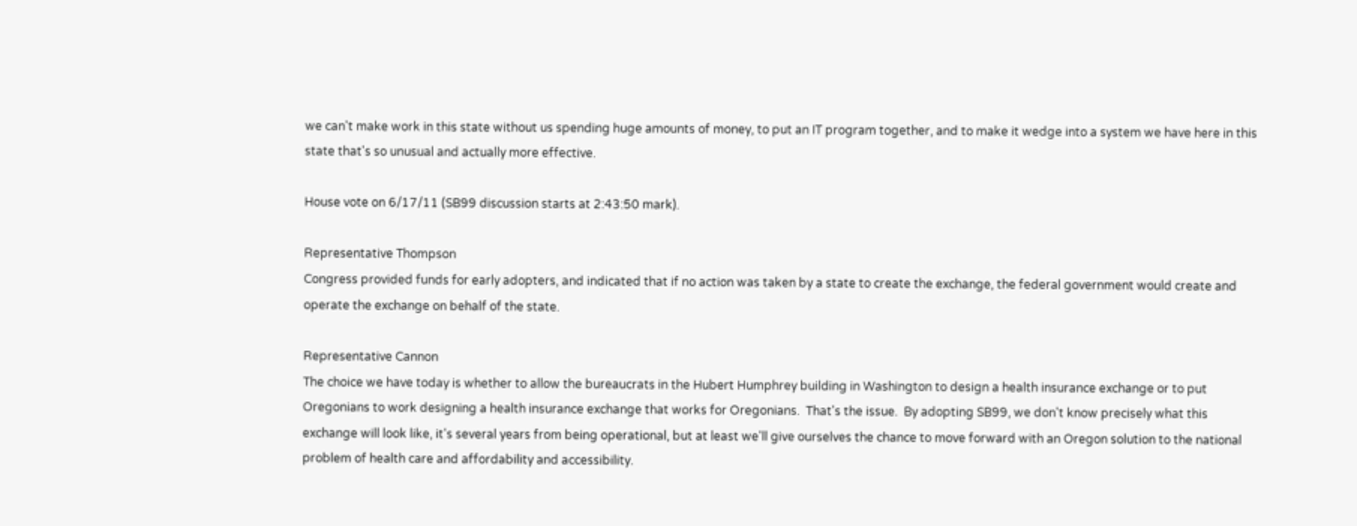we can't make work in this state without us spending huge amounts of money, to put an IT program together, and to make it wedge into a system we have here in this state that's so unusual and actually more effective.

House vote on 6/17/11 (SB99 discussion starts at 2:43:50 mark).

Representative Thompson
Congress provided funds for early adopters, and indicated that if no action was taken by a state to create the exchange, the federal government would create and operate the exchange on behalf of the state.

Representative Cannon
The choice we have today is whether to allow the bureaucrats in the Hubert Humphrey building in Washington to design a health insurance exchange or to put Oregonians to work designing a health insurance exchange that works for Oregonians.  That's the issue.  By adopting SB99, we don't know precisely what this exchange will look like, it's several years from being operational, but at least we'll give ourselves the chance to move forward with an Oregon solution to the national problem of health care and affordability and accessibility.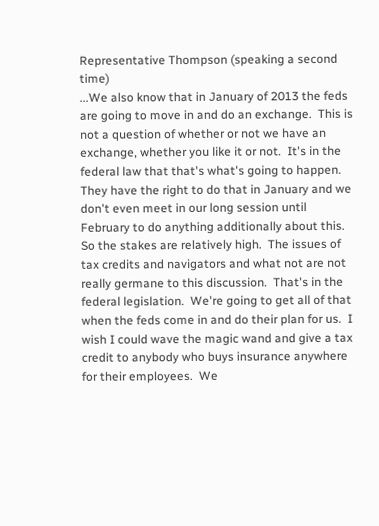Representative Thompson (speaking a second time)
...We also know that in January of 2013 the feds are going to move in and do an exchange.  This is not a question of whether or not we have an exchange, whether you like it or not.  It's in the federal law that that's what's going to happen.  They have the right to do that in January and we don't even meet in our long session until February to do anything additionally about this.  So the stakes are relatively high.  The issues of tax credits and navigators and what not are not really germane to this discussion.  That's in the federal legislation.  We're going to get all of that when the feds come in and do their plan for us.  I wish I could wave the magic wand and give a tax credit to anybody who buys insurance anywhere for their employees.  We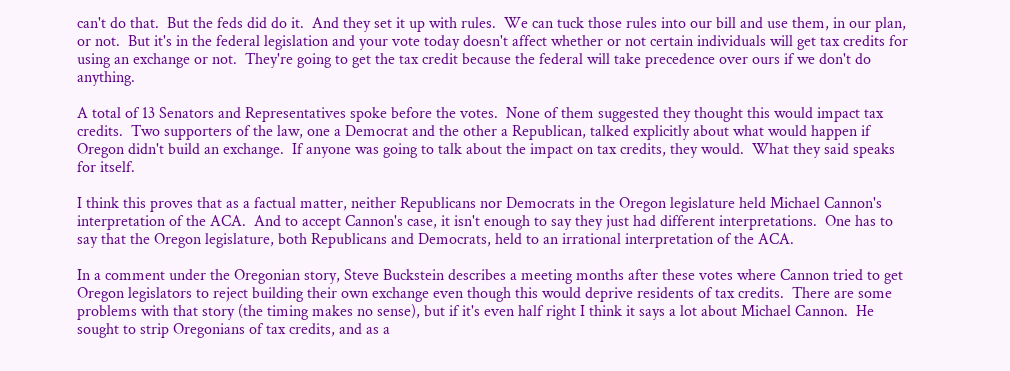can't do that.  But the feds did do it.  And they set it up with rules.  We can tuck those rules into our bill and use them, in our plan, or not.  But it's in the federal legislation and your vote today doesn't affect whether or not certain individuals will get tax credits for using an exchange or not.  They're going to get the tax credit because the federal will take precedence over ours if we don't do anything.

A total of 13 Senators and Representatives spoke before the votes.  None of them suggested they thought this would impact tax credits.  Two supporters of the law, one a Democrat and the other a Republican, talked explicitly about what would happen if Oregon didn't build an exchange.  If anyone was going to talk about the impact on tax credits, they would.  What they said speaks for itself.

I think this proves that as a factual matter, neither Republicans nor Democrats in the Oregon legislature held Michael Cannon's interpretation of the ACA.  And to accept Cannon's case, it isn't enough to say they just had different interpretations.  One has to say that the Oregon legislature, both Republicans and Democrats, held to an irrational interpretation of the ACA.

In a comment under the Oregonian story, Steve Buckstein describes a meeting months after these votes where Cannon tried to get Oregon legislators to reject building their own exchange even though this would deprive residents of tax credits.  There are some problems with that story (the timing makes no sense), but if it's even half right I think it says a lot about Michael Cannon.  He sought to strip Oregonians of tax credits, and as a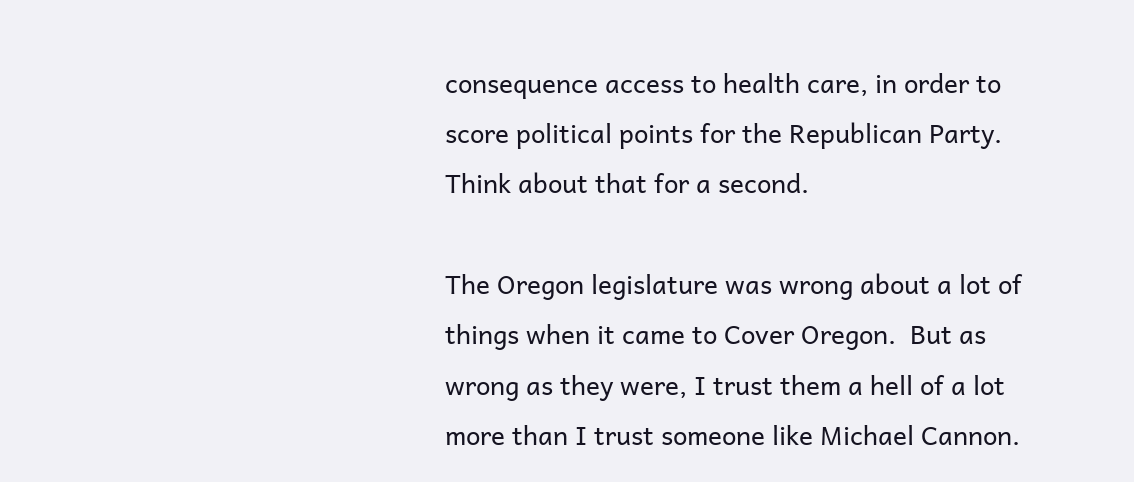consequence access to health care, in order to score political points for the Republican Party.  Think about that for a second.

The Oregon legislature was wrong about a lot of things when it came to Cover Oregon.  But as wrong as they were, I trust them a hell of a lot more than I trust someone like Michael Cannon.